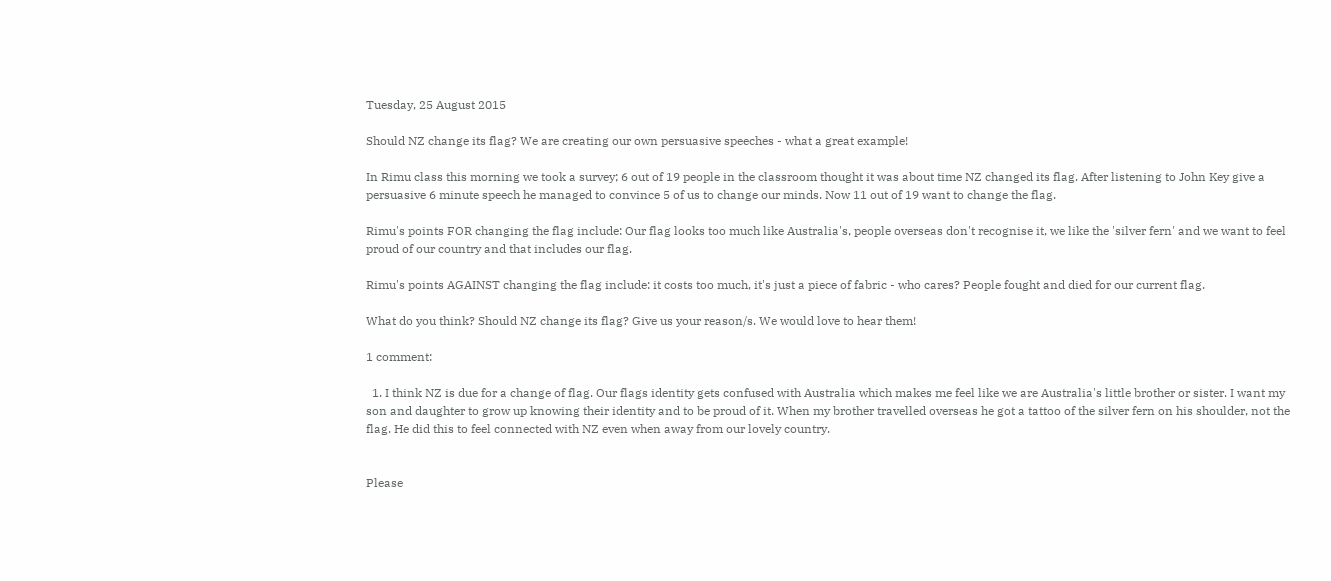Tuesday, 25 August 2015

Should NZ change its flag? We are creating our own persuasive speeches - what a great example!

In Rimu class this morning we took a survey; 6 out of 19 people in the classroom thought it was about time NZ changed its flag. After listening to John Key give a persuasive 6 minute speech he managed to convince 5 of us to change our minds. Now 11 out of 19 want to change the flag.

Rimu's points FOR changing the flag include: Our flag looks too much like Australia's, people overseas don't recognise it, we like the 'silver fern' and we want to feel proud of our country and that includes our flag.

Rimu's points AGAINST changing the flag include: it costs too much, it's just a piece of fabric - who cares? People fought and died for our current flag.

What do you think? Should NZ change its flag? Give us your reason/s. We would love to hear them!

1 comment:

  1. I think NZ is due for a change of flag. Our flags identity gets confused with Australia which makes me feel like we are Australia's little brother or sister. I want my son and daughter to grow up knowing their identity and to be proud of it. When my brother travelled overseas he got a tattoo of the silver fern on his shoulder, not the flag. He did this to feel connected with NZ even when away from our lovely country.


Please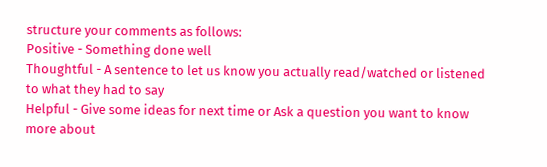structure your comments as follows:
Positive - Something done well
Thoughtful - A sentence to let us know you actually read/watched or listened to what they had to say
Helpful - Give some ideas for next time or Ask a question you want to know more about